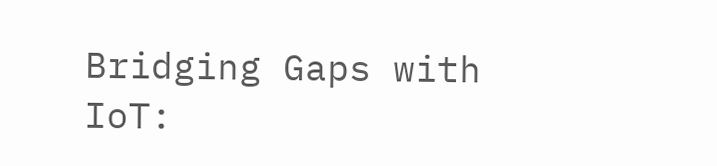Bridging Gaps with IoT: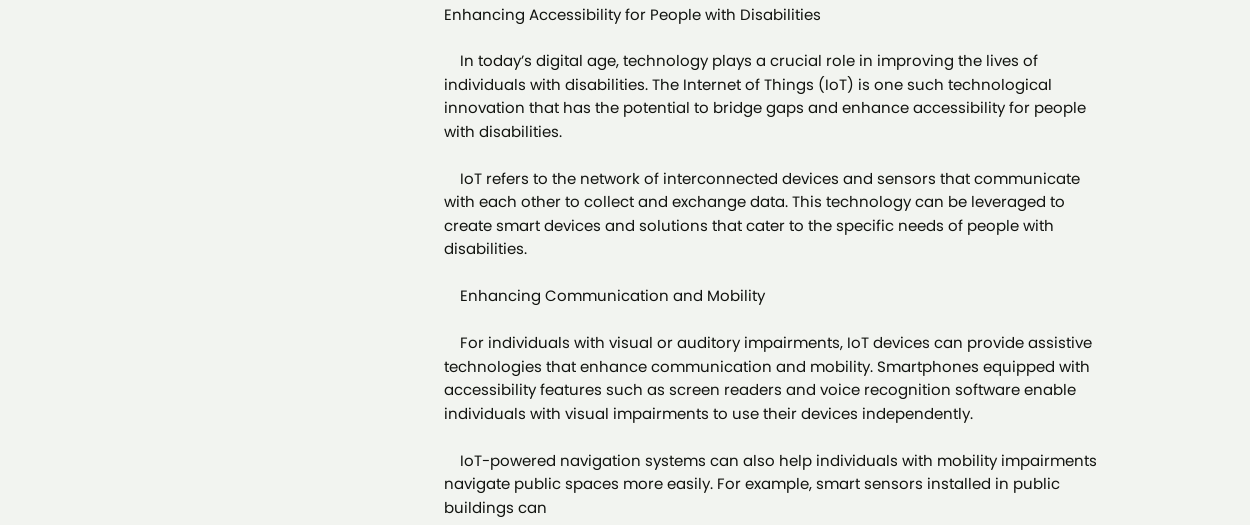Enhancing Accessibility for People with Disabilities

    In today’s digital age, technology plays a crucial role in improving the lives of individuals with disabilities. The Internet of Things (IoT) is one such technological innovation that has the potential to bridge gaps and enhance accessibility for people with disabilities.

    IoT refers to the network of interconnected devices and sensors that communicate with each other to collect and exchange data. This technology can be leveraged to create smart devices and solutions that cater to the specific needs of people with disabilities.

    Enhancing Communication and Mobility

    For individuals with visual or auditory impairments, IoT devices can provide assistive technologies that enhance communication and mobility. Smartphones equipped with accessibility features such as screen readers and voice recognition software enable individuals with visual impairments to use their devices independently.

    IoT-powered navigation systems can also help individuals with mobility impairments navigate public spaces more easily. For example, smart sensors installed in public buildings can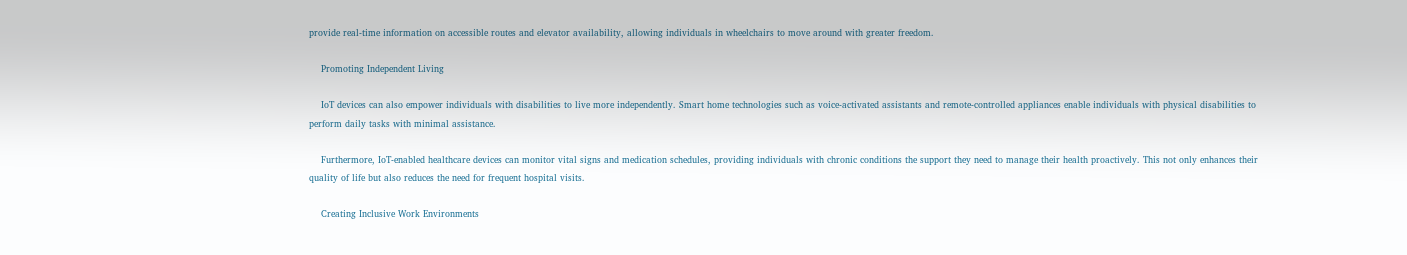provide real-time information on accessible routes and elevator availability, allowing individuals in wheelchairs to move around with greater freedom.

    Promoting Independent Living

    IoT devices can also empower individuals with disabilities to live more independently. Smart home technologies such as voice-activated assistants and remote-controlled appliances enable individuals with physical disabilities to perform daily tasks with minimal assistance.

    Furthermore, IoT-enabled healthcare devices can monitor vital signs and medication schedules, providing individuals with chronic conditions the support they need to manage their health proactively. This not only enhances their quality of life but also reduces the need for frequent hospital visits.

    Creating Inclusive Work Environments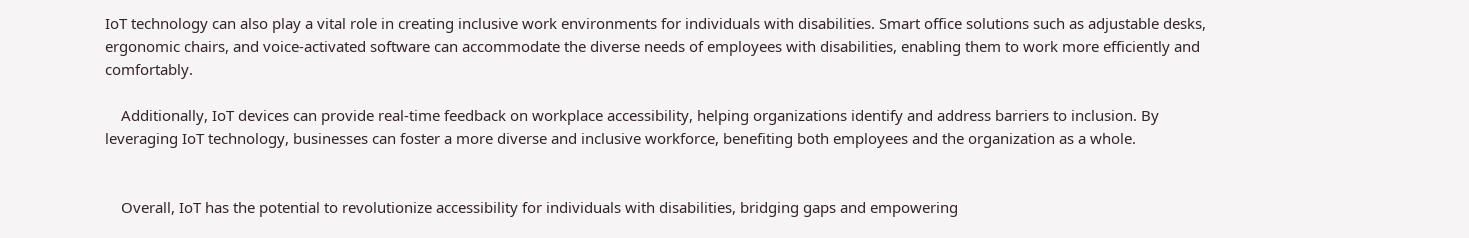IoT technology can also play a vital role in creating inclusive work environments for individuals with disabilities. Smart office solutions such as adjustable desks, ergonomic chairs, and voice-activated software can accommodate the diverse needs of employees with disabilities, enabling them to work more efficiently and comfortably.

    Additionally, IoT devices can provide real-time feedback on workplace accessibility, helping organizations identify and address barriers to inclusion. By leveraging IoT technology, businesses can foster a more diverse and inclusive workforce, benefiting both employees and the organization as a whole.


    Overall, IoT has the potential to revolutionize accessibility for individuals with disabilities, bridging gaps and empowering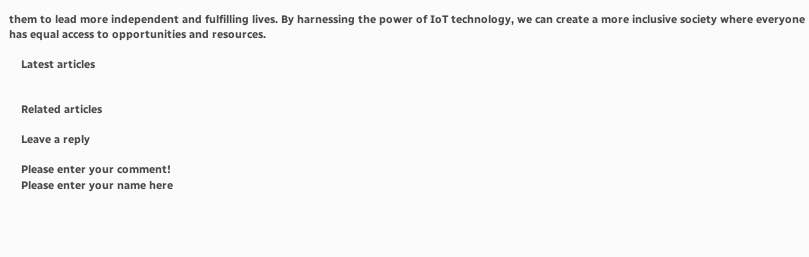them to lead more independent and fulfilling lives. By harnessing the power of IoT technology, we can create a more inclusive society where everyone has equal access to opportunities and resources.

    Latest articles


    Related articles

    Leave a reply

    Please enter your comment!
    Please enter your name here